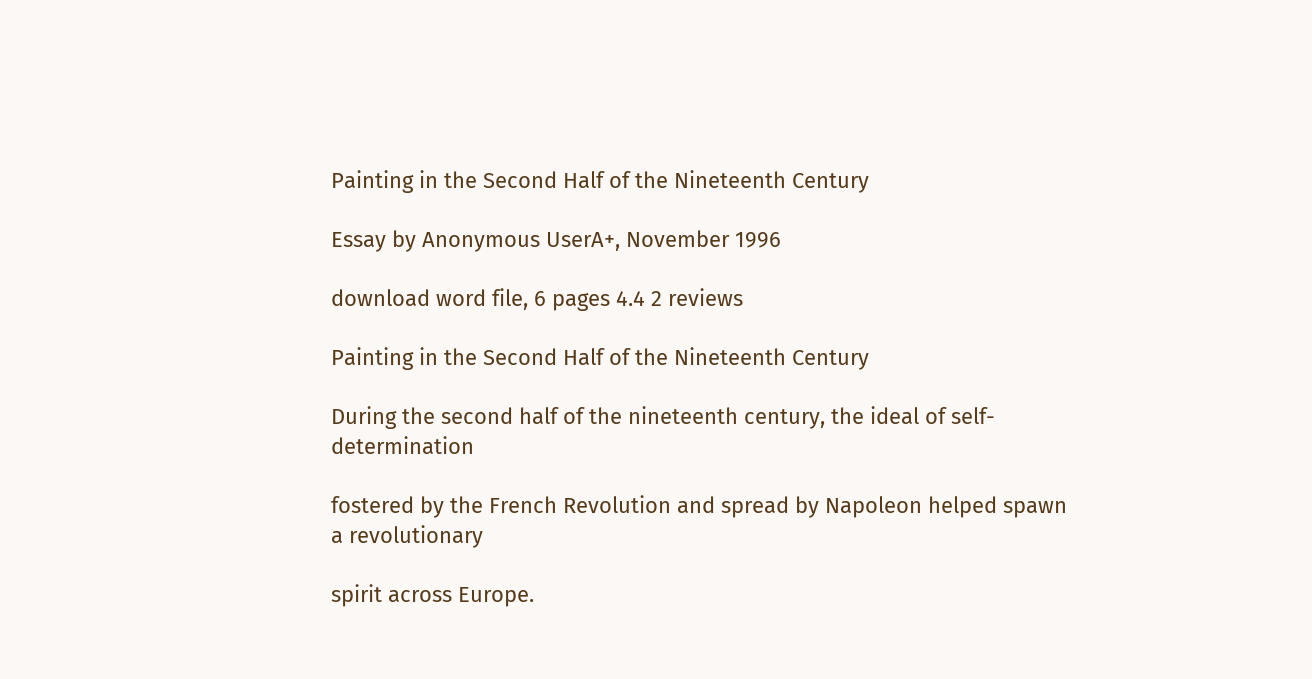Painting in the Second Half of the Nineteenth Century

Essay by Anonymous UserA+, November 1996

download word file, 6 pages 4.4 2 reviews

Painting in the Second Half of the Nineteenth Century

During the second half of the nineteenth century, the ideal of self-determination

fostered by the French Revolution and spread by Napoleon helped spawn a revolutionary

spirit across Europe.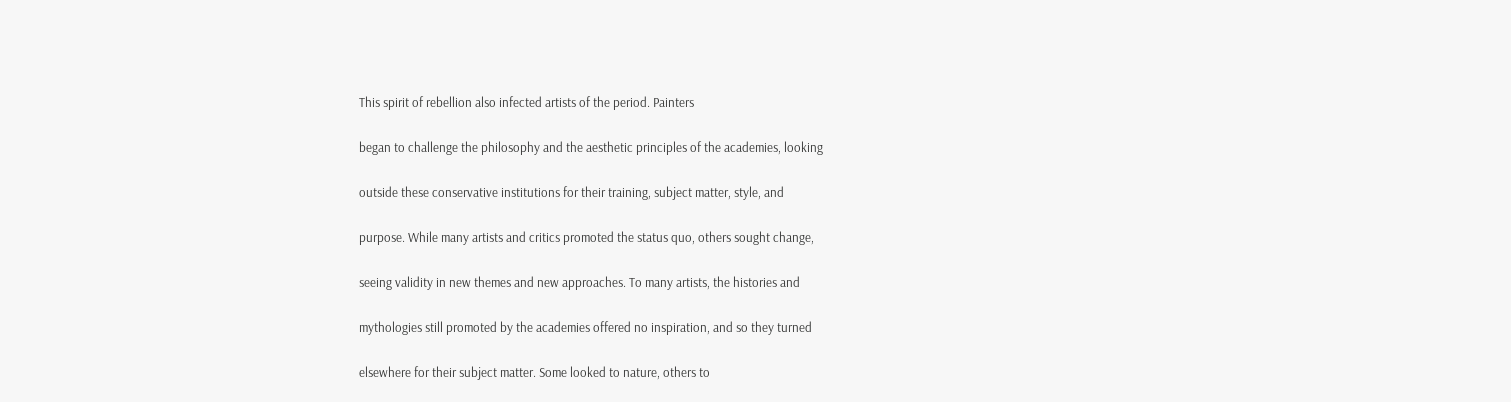This spirit of rebellion also infected artists of the period. Painters

began to challenge the philosophy and the aesthetic principles of the academies, looking

outside these conservative institutions for their training, subject matter, style, and

purpose. While many artists and critics promoted the status quo, others sought change,

seeing validity in new themes and new approaches. To many artists, the histories and

mythologies still promoted by the academies offered no inspiration, and so they turned

elsewhere for their subject matter. Some looked to nature, others to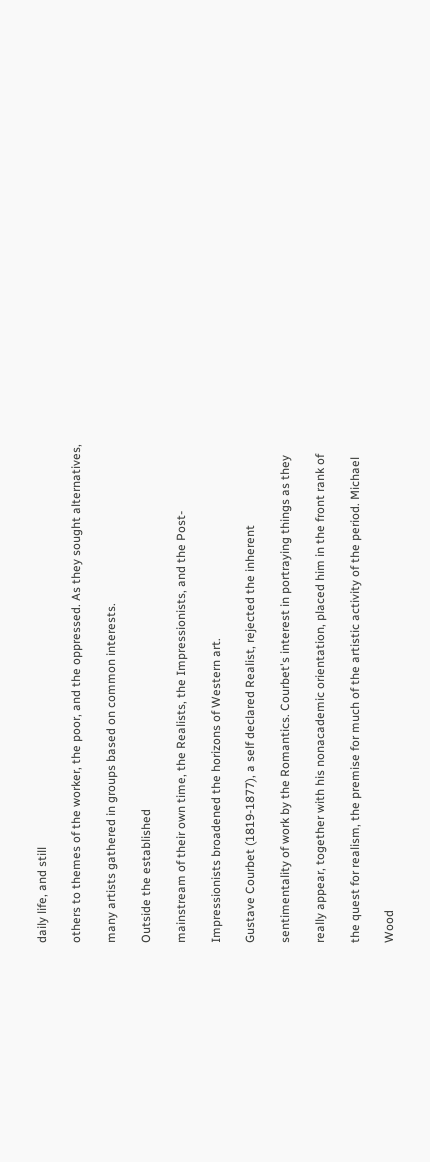daily life, and still

others to themes of the worker, the poor, and the oppressed. As they sought alternatives,

many artists gathered in groups based on common interests.

Outside the established

mainstream of their own time, the Realists, the Impressionists, and the Post-

Impressionists broadened the horizons of Western art.

Gustave Courbet (1819-1877), a self declared Realist, rejected the inherent

sentimentality of work by the Romantics. Courbet's interest in portraying things as they

really appear, together with his nonacademic orientation, placed him in the front rank of

the quest for realism, the premise for much of the artistic activity of the period. Michael

Wood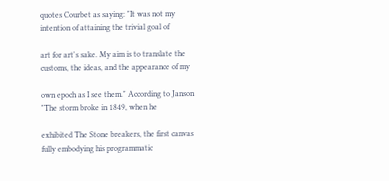quotes Courbet as saying: "It was not my intention of attaining the trivial goal of

art for art's sake. My aim is to translate the customs, the ideas, and the appearance of my

own epoch as I see them." According to Janson "The storm broke in 1849, when he

exhibited The Stone breakers, the first canvas fully embodying his programmatic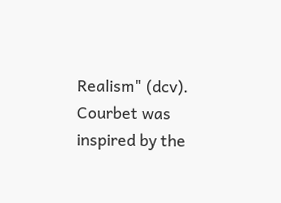Realism" (dcv). Courbet was inspired by the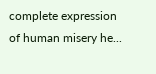complete expression of human misery he...